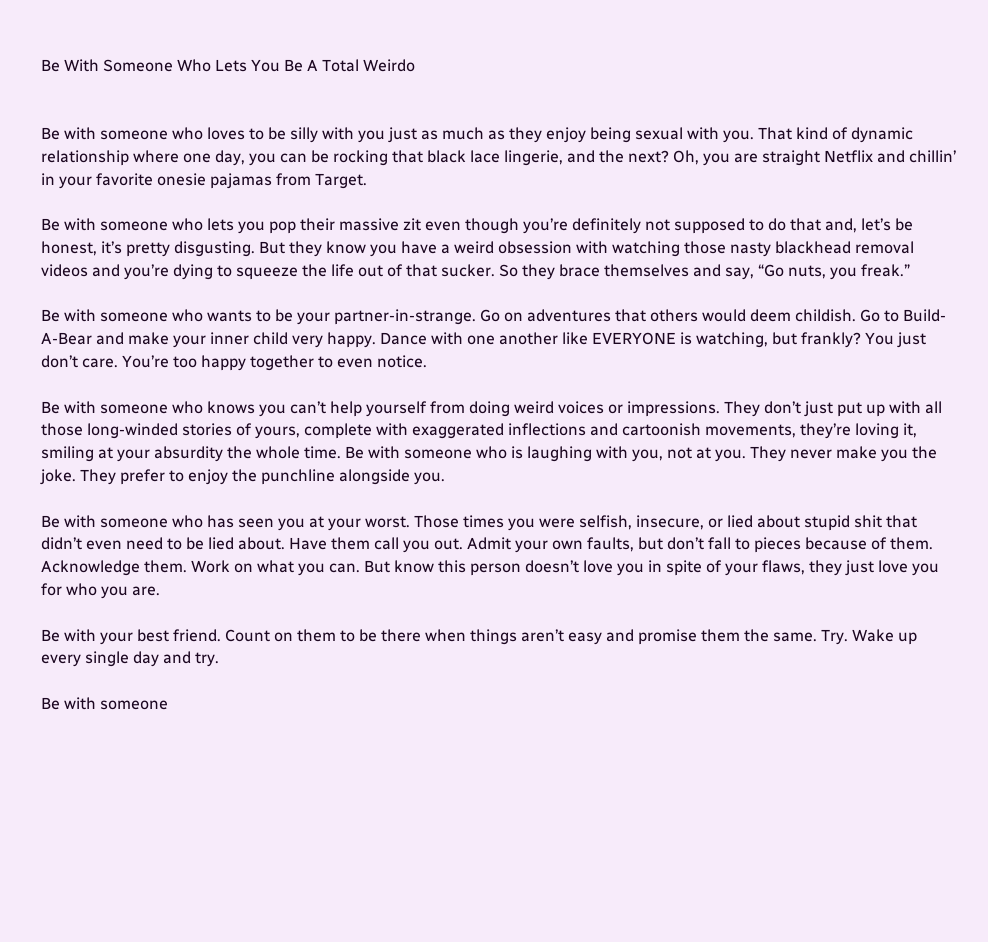Be With Someone Who Lets You Be A Total Weirdo


Be with someone who loves to be silly with you just as much as they enjoy being sexual with you. That kind of dynamic relationship where one day, you can be rocking that black lace lingerie, and the next? Oh, you are straight Netflix and chillin’ in your favorite onesie pajamas from Target.

Be with someone who lets you pop their massive zit even though you’re definitely not supposed to do that and, let’s be honest, it’s pretty disgusting. But they know you have a weird obsession with watching those nasty blackhead removal videos and you’re dying to squeeze the life out of that sucker. So they brace themselves and say, “Go nuts, you freak.”

Be with someone who wants to be your partner-in-strange. Go on adventures that others would deem childish. Go to Build-A-Bear and make your inner child very happy. Dance with one another like EVERYONE is watching, but frankly? You just don’t care. You’re too happy together to even notice.

Be with someone who knows you can’t help yourself from doing weird voices or impressions. They don’t just put up with all those long-winded stories of yours, complete with exaggerated inflections and cartoonish movements, they’re loving it, smiling at your absurdity the whole time. Be with someone who is laughing with you, not at you. They never make you the joke. They prefer to enjoy the punchline alongside you.

Be with someone who has seen you at your worst. Those times you were selfish, insecure, or lied about stupid shit that didn’t even need to be lied about. Have them call you out. Admit your own faults, but don’t fall to pieces because of them. Acknowledge them. Work on what you can. But know this person doesn’t love you in spite of your flaws, they just love you for who you are.

Be with your best friend. Count on them to be there when things aren’t easy and promise them the same. Try. Wake up every single day and try.

Be with someone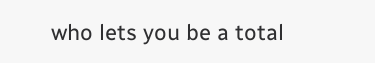who lets you be a total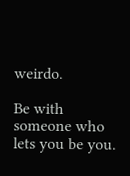weirdo.

Be with someone who lets you be you.